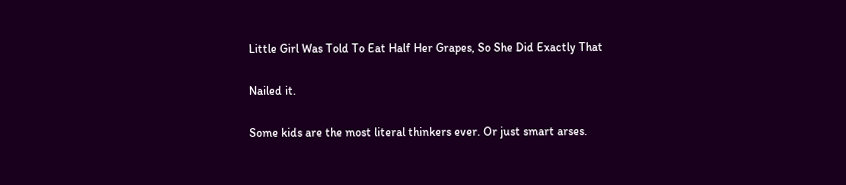Little Girl Was Told To Eat Half Her Grapes, So She Did Exactly That

Nailed it.

Some kids are the most literal thinkers ever. Or just smart arses.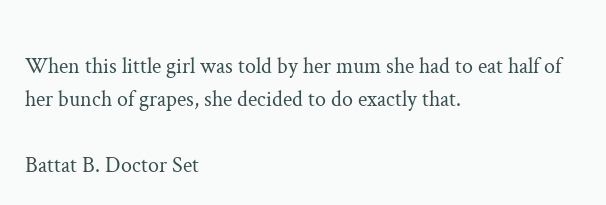When this little girl was told by her mum she had to eat half of her bunch of grapes, she decided to do exactly that.

Battat B. Doctor Set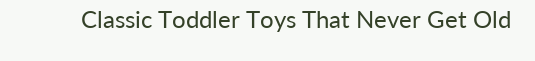Classic Toddler Toys That Never Get Old